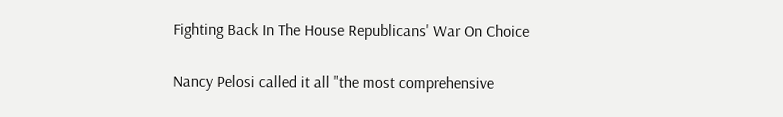Fighting Back In The House Republicans' War On Choice

Nancy Pelosi called it all "the most comprehensive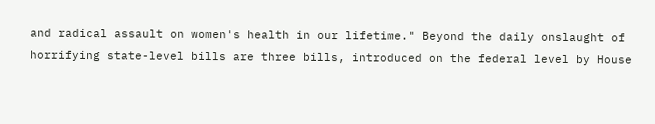and radical assault on women's health in our lifetime." Beyond the daily onslaught of horrifying state-level bills are three bills, introduced on the federal level by House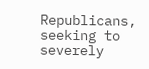Republicans, seeking to severely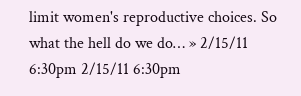limit women's reproductive choices. So what the hell do we do… » 2/15/11 6:30pm 2/15/11 6:30pm